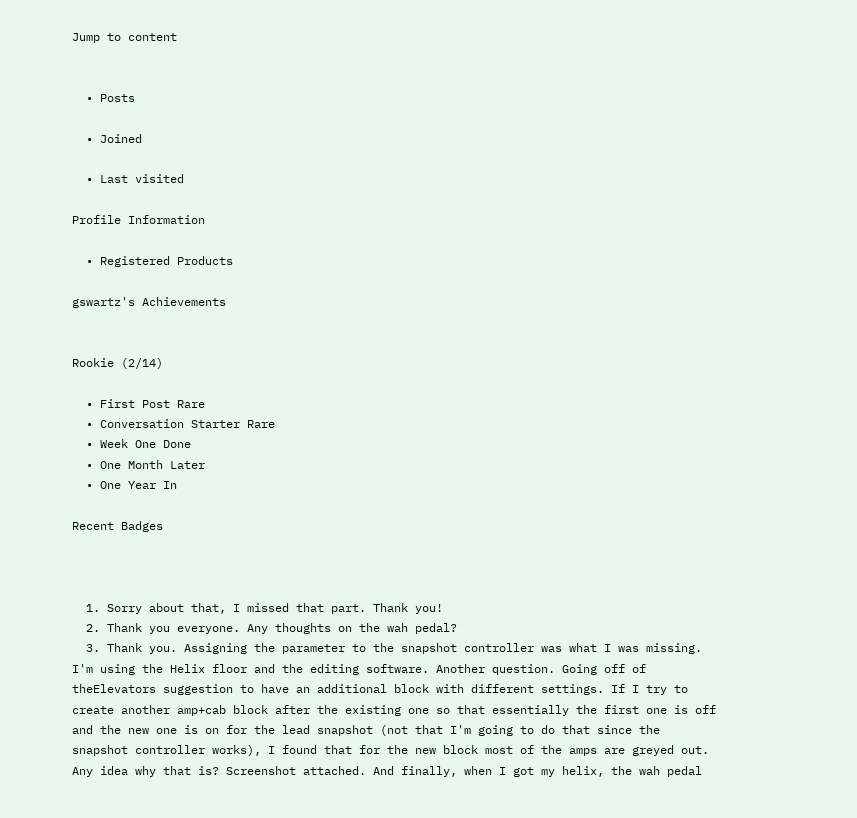Jump to content


  • Posts

  • Joined

  • Last visited

Profile Information

  • Registered Products

gswartz's Achievements


Rookie (2/14)

  • First Post Rare
  • Conversation Starter Rare
  • Week One Done
  • One Month Later
  • One Year In

Recent Badges



  1. Sorry about that, I missed that part. Thank you!
  2. Thank you everyone. Any thoughts on the wah pedal?
  3. Thank you. Assigning the parameter to the snapshot controller was what I was missing. I'm using the Helix floor and the editing software. Another question. Going off of theElevators suggestion to have an additional block with different settings. If I try to create another amp+cab block after the existing one so that essentially the first one is off and the new one is on for the lead snapshot (not that I'm going to do that since the snapshot controller works), I found that for the new block most of the amps are greyed out. Any idea why that is? Screenshot attached. And finally, when I got my helix, the wah pedal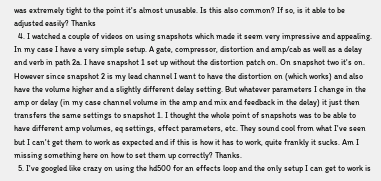was extremely tight to the point it's almost unusable. Is this also common? If so, is it able to be adjusted easily? Thanks
  4. I watched a couple of videos on using snapshots which made it seem very impressive and appealing. In my case I have a very simple setup. A gate, compressor, distortion and amp/cab as well as a delay and verb in path 2a. I have snapshot 1 set up without the distortion patch on. On snapshot two it's on. However since snapshot 2 is my lead channel I want to have the distortion on (which works) and also have the volume higher and a slightly different delay setting. But whatever parameters I change in the amp or delay (in my case channel volume in the amp and mix and feedback in the delay) it just then transfers the same settings to snapshot 1. I thought the whole point of snapshots was to be able to have different amp volumes, eq settings, effect parameters, etc. They sound cool from what I've seen but I can't get them to work as expected and if this is how it has to work, quite frankly it sucks. Am I missing something here on how to set them up correctly? Thanks.
  5. I've googled like crazy on using the hd500 for an effects loop and the only setup I can get to work is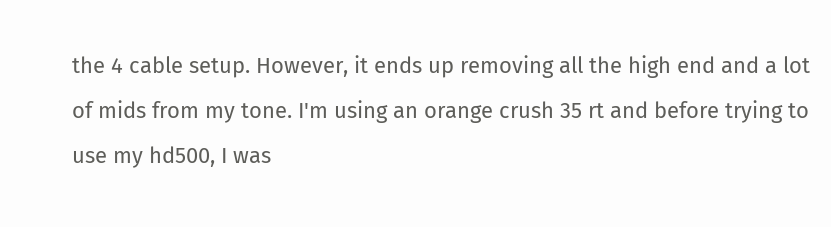the 4 cable setup. However, it ends up removing all the high end and a lot of mids from my tone. I'm using an orange crush 35 rt and before trying to use my hd500, I was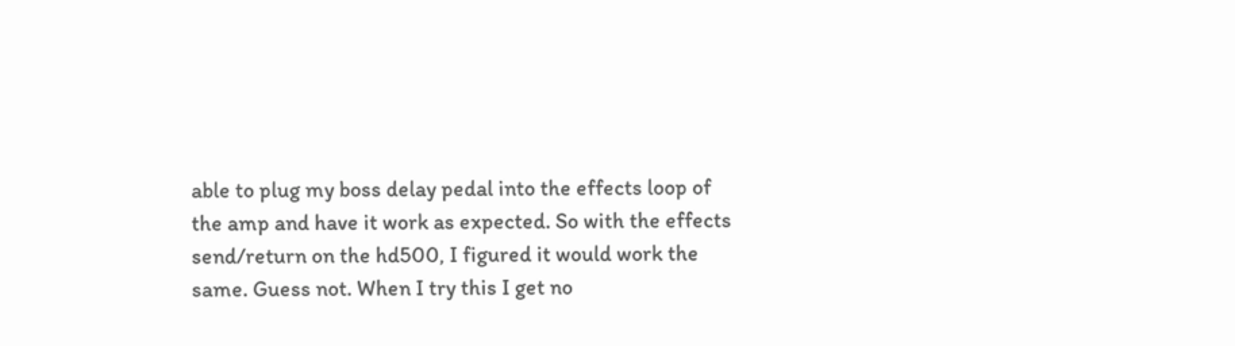able to plug my boss delay pedal into the effects loop of the amp and have it work as expected. So with the effects send/return on the hd500, I figured it would work the same. Guess not. When I try this I get no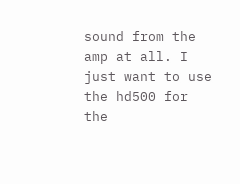sound from the amp at all. I just want to use the hd500 for the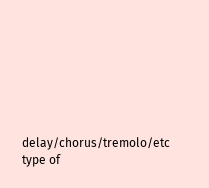delay/chorus/tremolo/etc type of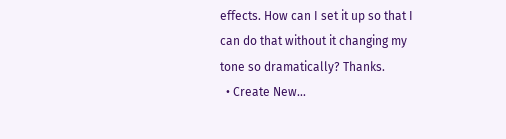effects. How can I set it up so that I can do that without it changing my tone so dramatically? Thanks.
  • Create New...